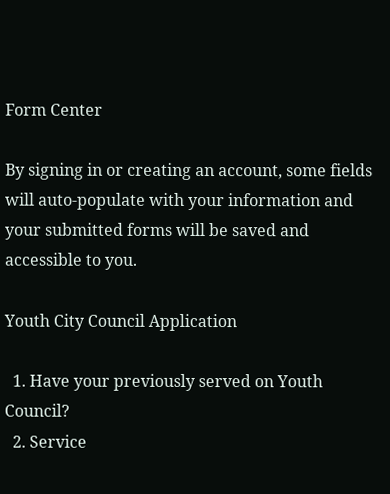Form Center

By signing in or creating an account, some fields will auto-populate with your information and your submitted forms will be saved and accessible to you.

Youth City Council Application

  1. Have your previously served on Youth Council?
  2. Service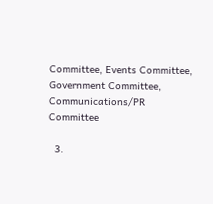Committee, Events Committee, Government Committee, Communications/PR Committee

  3.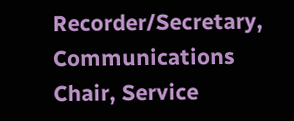Recorder/Secretary, Communications Chair, Service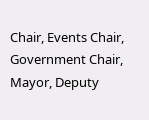Chair, Events Chair, Government Chair, Mayor, Deputy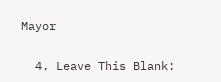Mayor

  4. Leave This Blank: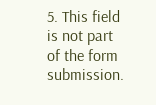5. This field is not part of the form submission.